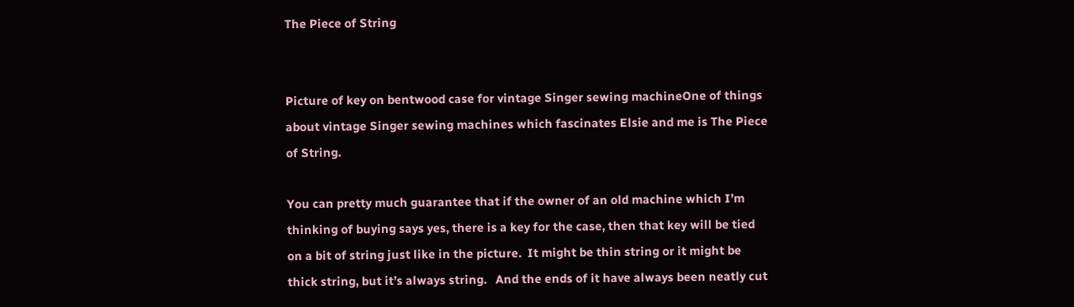The Piece of String


Picture of key on bentwood case for vintage Singer sewing machineOne of things about vintage Singer sewing machines which fascinates Elsie and me is The Piece of String.

You can pretty much guarantee that if the owner of an old machine which I’m thinking of buying says yes, there is a key for the case, then that key will be tied on a bit of string just like in the picture.  It might be thin string or it might be thick string, but it’s always string.   And the ends of it have always been neatly cut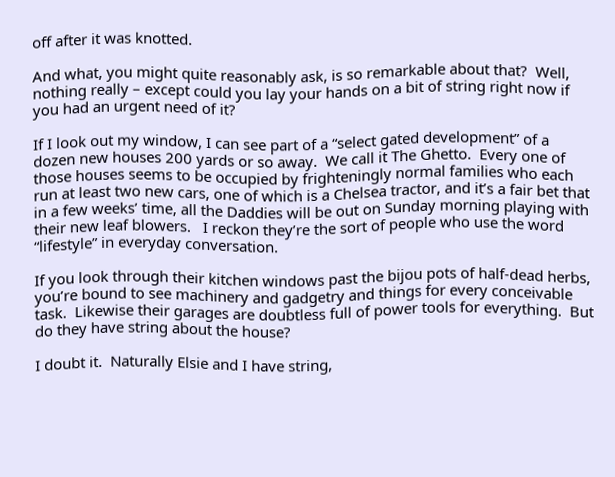off after it was knotted.

And what, you might quite reasonably ask, is so remarkable about that?  Well, nothing really – except could you lay your hands on a bit of string right now if you had an urgent need of it?

If I look out my window, I can see part of a “select gated development” of a dozen new houses 200 yards or so away.  We call it The Ghetto.  Every one of those houses seems to be occupied by frighteningly normal families who each run at least two new cars, one of which is a Chelsea tractor, and it’s a fair bet that in a few weeks’ time, all the Daddies will be out on Sunday morning playing with their new leaf blowers.   I reckon they’re the sort of people who use the word “lifestyle” in everyday conversation.

If you look through their kitchen windows past the bijou pots of half-dead herbs, you’re bound to see machinery and gadgetry and things for every conceivable task.  Likewise their garages are doubtless full of power tools for everything.  But do they have string about the house?

I doubt it.  Naturally Elsie and I have string,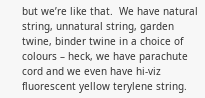but we’re like that.  We have natural string, unnatural string, garden twine, binder twine in a choice of colours – heck, we have parachute cord and we even have hi-viz fluorescent yellow terylene string.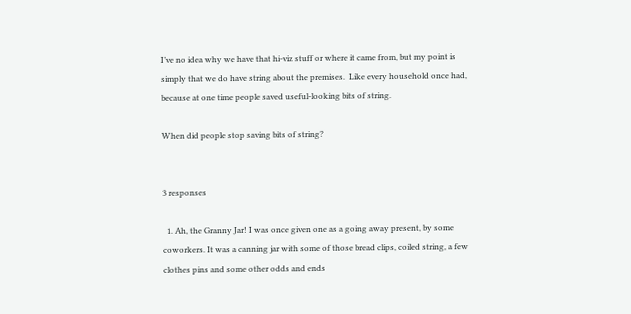I’ve no idea why we have that hi-viz stuff or where it came from, but my point is simply that we do have string about the premises.  Like every household once had, because at one time people saved useful-looking bits of string.

When did people stop saving bits of string?


3 responses

  1. Ah, the Granny Jar! I was once given one as a going away present, by some coworkers. It was a canning jar with some of those bread clips, coiled string, a few clothes pins and some other odds and ends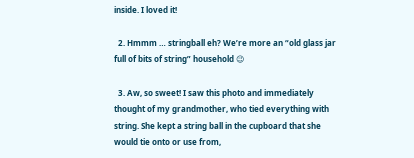inside. I loved it!

  2. Hmmm … stringball eh? We’re more an “old glass jar full of bits of string” household 😉

  3. Aw, so sweet! I saw this photo and immediately thought of my grandmother, who tied everything with string. She kept a string ball in the cupboard that she would tie onto or use from,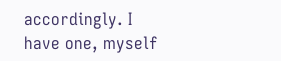accordingly. I have one, myself